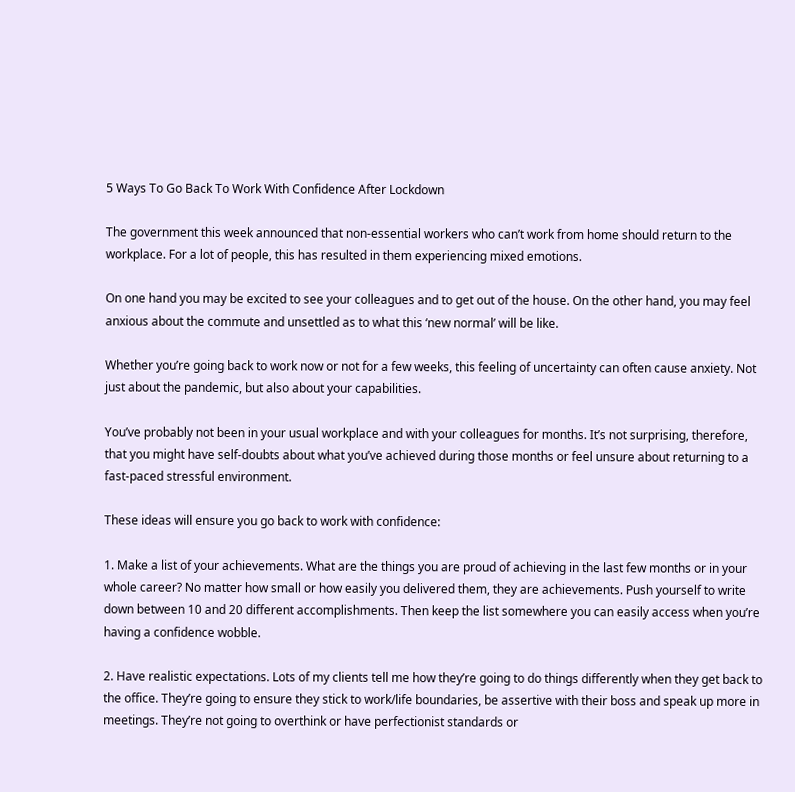5 Ways To Go Back To Work With Confidence After Lockdown

The government this week announced that non-essential workers who can’t work from home should return to the workplace. For a lot of people, this has resulted in them experiencing mixed emotions.

On one hand you may be excited to see your colleagues and to get out of the house. On the other hand, you may feel anxious about the commute and unsettled as to what this ‘new normal’ will be like.

Whether you’re going back to work now or not for a few weeks, this feeling of uncertainty can often cause anxiety. Not just about the pandemic, but also about your capabilities.

You’ve probably not been in your usual workplace and with your colleagues for months. It’s not surprising, therefore, that you might have self-doubts about what you’ve achieved during those months or feel unsure about returning to a fast-paced stressful environment.

These ideas will ensure you go back to work with confidence:

1. Make a list of your achievements. What are the things you are proud of achieving in the last few months or in your whole career? No matter how small or how easily you delivered them, they are achievements. Push yourself to write down between 10 and 20 different accomplishments. Then keep the list somewhere you can easily access when you’re having a confidence wobble.

2. Have realistic expectations. Lots of my clients tell me how they’re going to do things differently when they get back to the office. They’re going to ensure they stick to work/life boundaries, be assertive with their boss and speak up more in meetings. They’re not going to overthink or have perfectionist standards or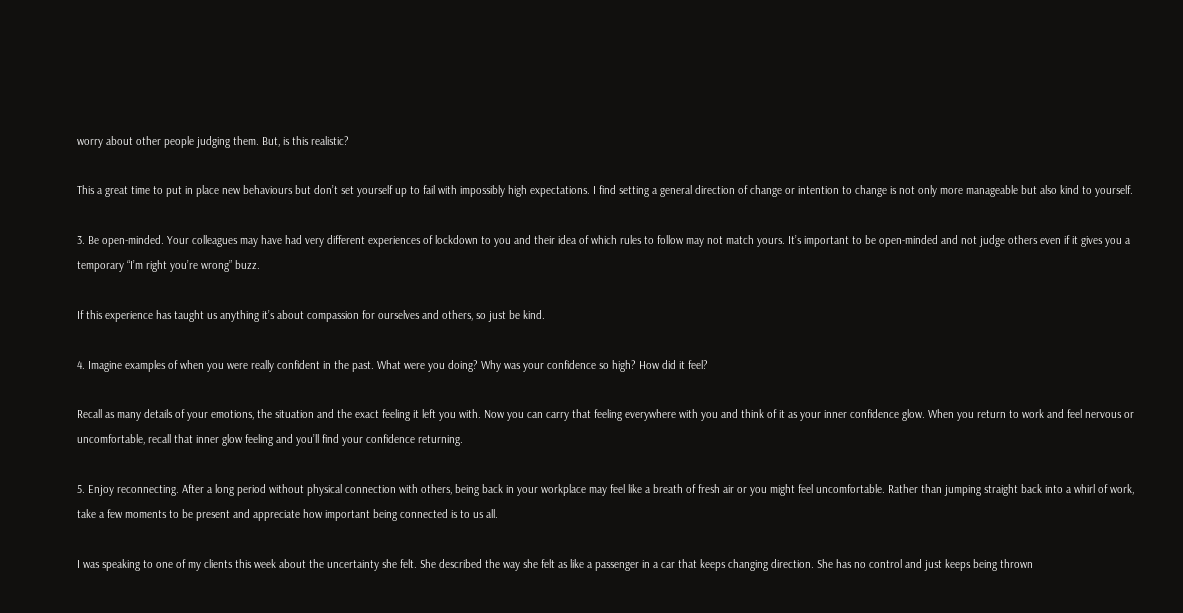worry about other people judging them. But, is this realistic?

This a great time to put in place new behaviours but don’t set yourself up to fail with impossibly high expectations. I find setting a general direction of change or intention to change is not only more manageable but also kind to yourself.

3. Be open-minded. Your colleagues may have had very different experiences of lockdown to you and their idea of which rules to follow may not match yours. It’s important to be open-minded and not judge others even if it gives you a temporary “I’m right you’re wrong” buzz.

If this experience has taught us anything it’s about compassion for ourselves and others, so just be kind.

4. Imagine examples of when you were really confident in the past. What were you doing? Why was your confidence so high? How did it feel?

Recall as many details of your emotions, the situation and the exact feeling it left you with. Now you can carry that feeling everywhere with you and think of it as your inner confidence glow. When you return to work and feel nervous or uncomfortable, recall that inner glow feeling and you’ll find your confidence returning.

5. Enjoy reconnecting. After a long period without physical connection with others, being back in your workplace may feel like a breath of fresh air or you might feel uncomfortable. Rather than jumping straight back into a whirl of work, take a few moments to be present and appreciate how important being connected is to us all.

I was speaking to one of my clients this week about the uncertainty she felt. She described the way she felt as like a passenger in a car that keeps changing direction. She has no control and just keeps being thrown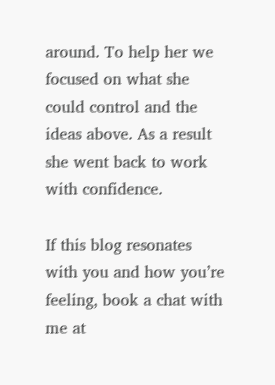around. To help her we focused on what she could control and the ideas above. As a result she went back to work with confidence.

If this blog resonates with you and how you’re feeling, book a chat with me at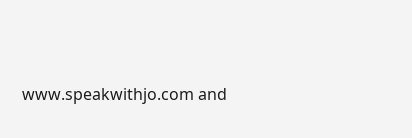www.speakwithjo.com and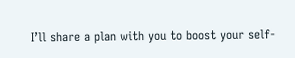I’ll share a plan with you to boost your self-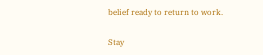belief ready to return to work.

Stay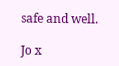safe and well.

Jo x